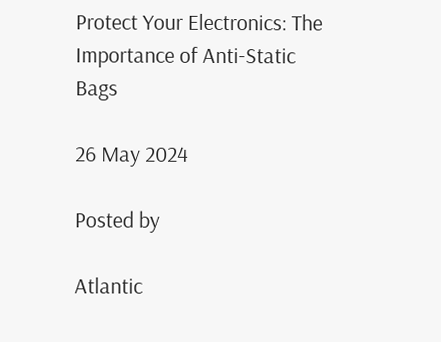Protect Your Electronics: The Importance of Anti-Static Bags

26 May 2024

Posted by

Atlantic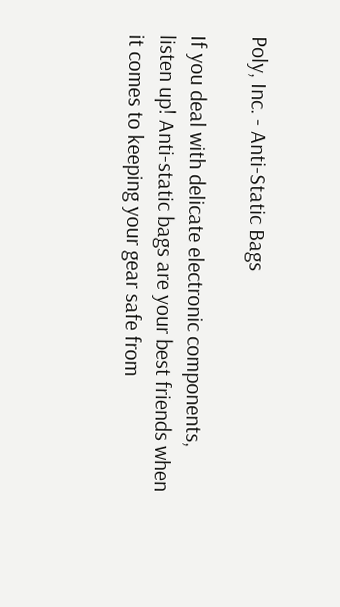Poly, Inc. - Anti-Static Bags

If you deal with delicate electronic components, listen up! Anti-static bags are your best friends when it comes to keeping your gear safe from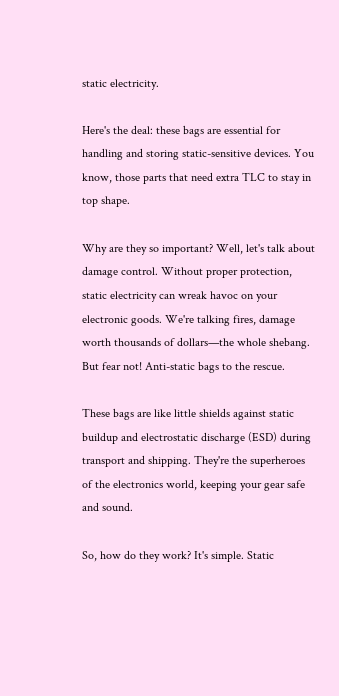static electricity.

Here's the deal: these bags are essential for handling and storing static-sensitive devices. You know, those parts that need extra TLC to stay in top shape.

Why are they so important? Well, let's talk about damage control. Without proper protection, static electricity can wreak havoc on your electronic goods. We're talking fires, damage worth thousands of dollars—the whole shebang. But fear not! Anti-static bags to the rescue.

These bags are like little shields against static buildup and electrostatic discharge (ESD) during transport and shipping. They're the superheroes of the electronics world, keeping your gear safe and sound.

So, how do they work? It's simple. Static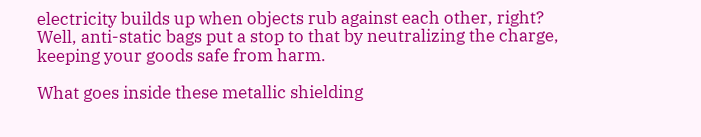electricity builds up when objects rub against each other, right? Well, anti-static bags put a stop to that by neutralizing the charge, keeping your goods safe from harm.

What goes inside these metallic shielding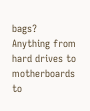bags? Anything from hard drives to motherboards to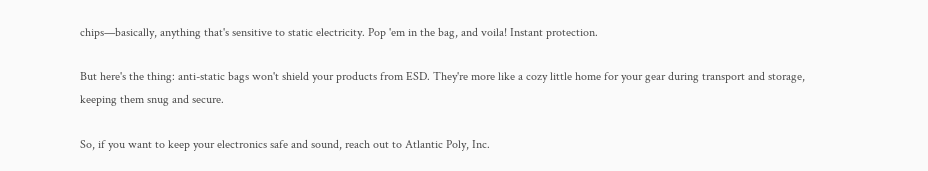chips—basically, anything that's sensitive to static electricity. Pop 'em in the bag, and voila! Instant protection.

But here's the thing: anti-static bags won't shield your products from ESD. They're more like a cozy little home for your gear during transport and storage, keeping them snug and secure.

So, if you want to keep your electronics safe and sound, reach out to Atlantic Poly, Inc.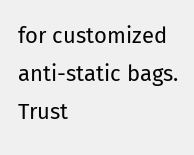for customized anti-static bags. Trust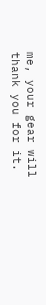me, your gear will thank you for it.